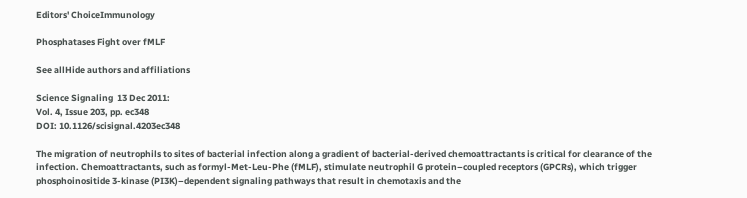Editors' ChoiceImmunology

Phosphatases Fight over fMLF

See allHide authors and affiliations

Science Signaling  13 Dec 2011:
Vol. 4, Issue 203, pp. ec348
DOI: 10.1126/scisignal.4203ec348

The migration of neutrophils to sites of bacterial infection along a gradient of bacterial-derived chemoattractants is critical for clearance of the infection. Chemoattractants, such as formyl-Met-Leu-Phe (fMLF), stimulate neutrophil G protein–coupled receptors (GPCRs), which trigger phosphoinositide 3-kinase (PI3K)–dependent signaling pathways that result in chemotaxis and the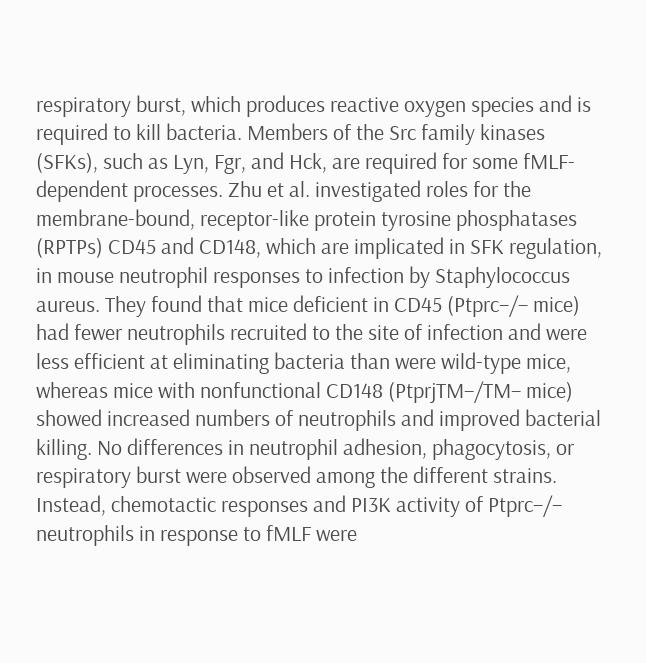respiratory burst, which produces reactive oxygen species and is required to kill bacteria. Members of the Src family kinases (SFKs), such as Lyn, Fgr, and Hck, are required for some fMLF-dependent processes. Zhu et al. investigated roles for the membrane-bound, receptor-like protein tyrosine phosphatases (RPTPs) CD45 and CD148, which are implicated in SFK regulation, in mouse neutrophil responses to infection by Staphylococcus aureus. They found that mice deficient in CD45 (Ptprc–/– mice) had fewer neutrophils recruited to the site of infection and were less efficient at eliminating bacteria than were wild-type mice, whereas mice with nonfunctional CD148 (PtprjTM–/TM– mice) showed increased numbers of neutrophils and improved bacterial killing. No differences in neutrophil adhesion, phagocytosis, or respiratory burst were observed among the different strains. Instead, chemotactic responses and PI3K activity of Ptprc–/– neutrophils in response to fMLF were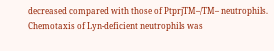decreased compared with those of PtprjTM–/TM– neutrophils. Chemotaxis of Lyn-deficient neutrophils was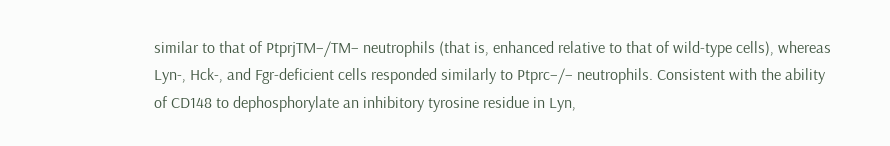similar to that of PtprjTM–/TM– neutrophils (that is, enhanced relative to that of wild-type cells), whereas Lyn-, Hck-, and Fgr-deficient cells responded similarly to Ptprc–/– neutrophils. Consistent with the ability of CD148 to dephosphorylate an inhibitory tyrosine residue in Lyn,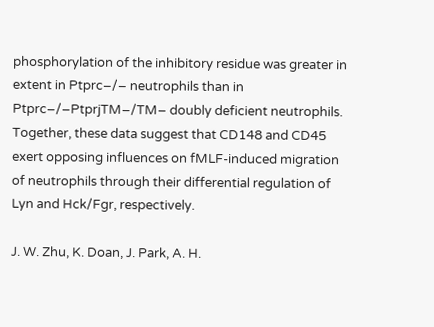phosphorylation of the inhibitory residue was greater in extent in Ptprc–/– neutrophils than in Ptprc–/–PtprjTM–/TM– doubly deficient neutrophils. Together, these data suggest that CD148 and CD45 exert opposing influences on fMLF-induced migration of neutrophils through their differential regulation of Lyn and Hck/Fgr, respectively.

J. W. Zhu, K. Doan, J. Park, A. H.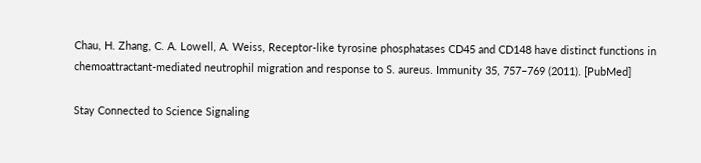Chau, H. Zhang, C. A. Lowell, A. Weiss, Receptor-like tyrosine phosphatases CD45 and CD148 have distinct functions in chemoattractant-mediated neutrophil migration and response to S. aureus. Immunity 35, 757–769 (2011). [PubMed]

Stay Connected to Science Signaling